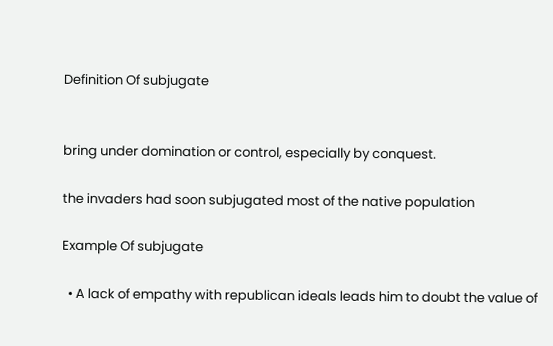Definition Of subjugate


bring under domination or control, especially by conquest.

the invaders had soon subjugated most of the native population

Example Of subjugate

  • A lack of empathy with republican ideals leads him to doubt the value of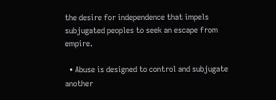the desire for independence that impels subjugated peoples to seek an escape from empire.

  • Abuse is designed to control and subjugate another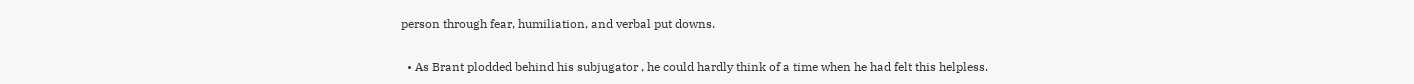person through fear, humiliation, and verbal put downs.

  • As Brant plodded behind his subjugator , he could hardly think of a time when he had felt this helpless.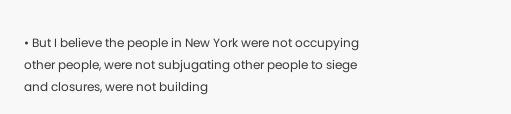• But I believe the people in New York were not occupying other people, were not subjugating other people to siege and closures, were not building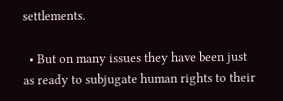settlements.

  • But on many issues they have been just as ready to subjugate human rights to their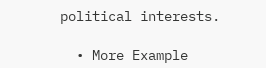political interests.

  • More Example